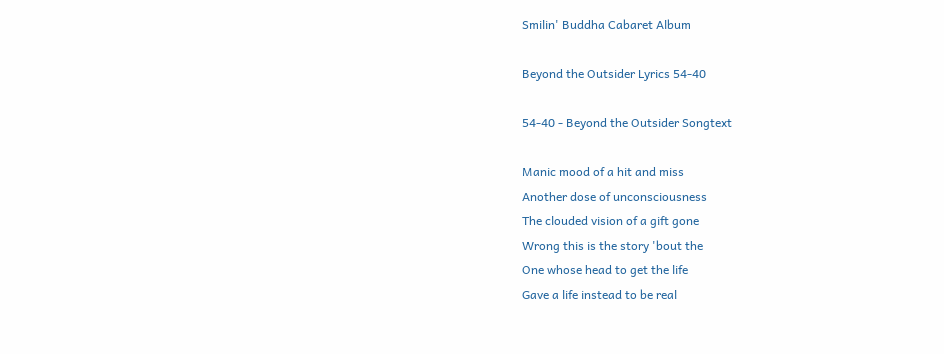Smilin' Buddha Cabaret Album

Beyond the Outsider Lyrics 54-40

54-40 - Beyond the Outsider Songtext

Manic mood of a hit and miss
Another dose of unconsciousness
The clouded vision of a gift gone
Wrong this is the story 'bout the
One whose head to get the life
Gave a life instead to be real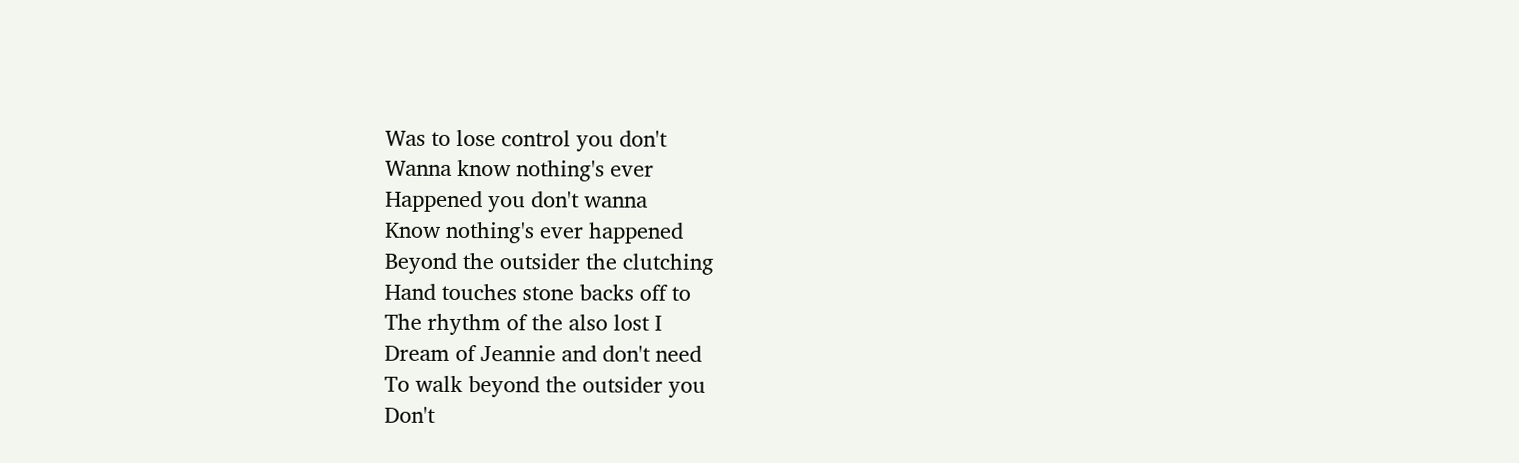Was to lose control you don't
Wanna know nothing's ever
Happened you don't wanna
Know nothing's ever happened
Beyond the outsider the clutching
Hand touches stone backs off to
The rhythm of the also lost I
Dream of Jeannie and don't need
To walk beyond the outsider you
Don't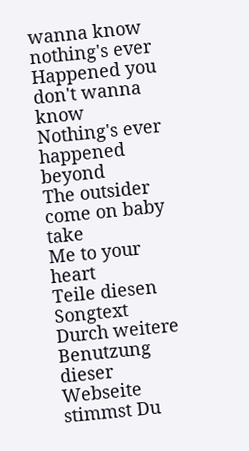wanna know nothing's ever
Happened you don't wanna know
Nothing's ever happened beyond
The outsider come on baby take
Me to your heart
Teile diesen Songtext
Durch weitere Benutzung dieser Webseite stimmst Du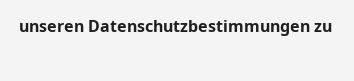unseren Datenschutzbestimmungen zu